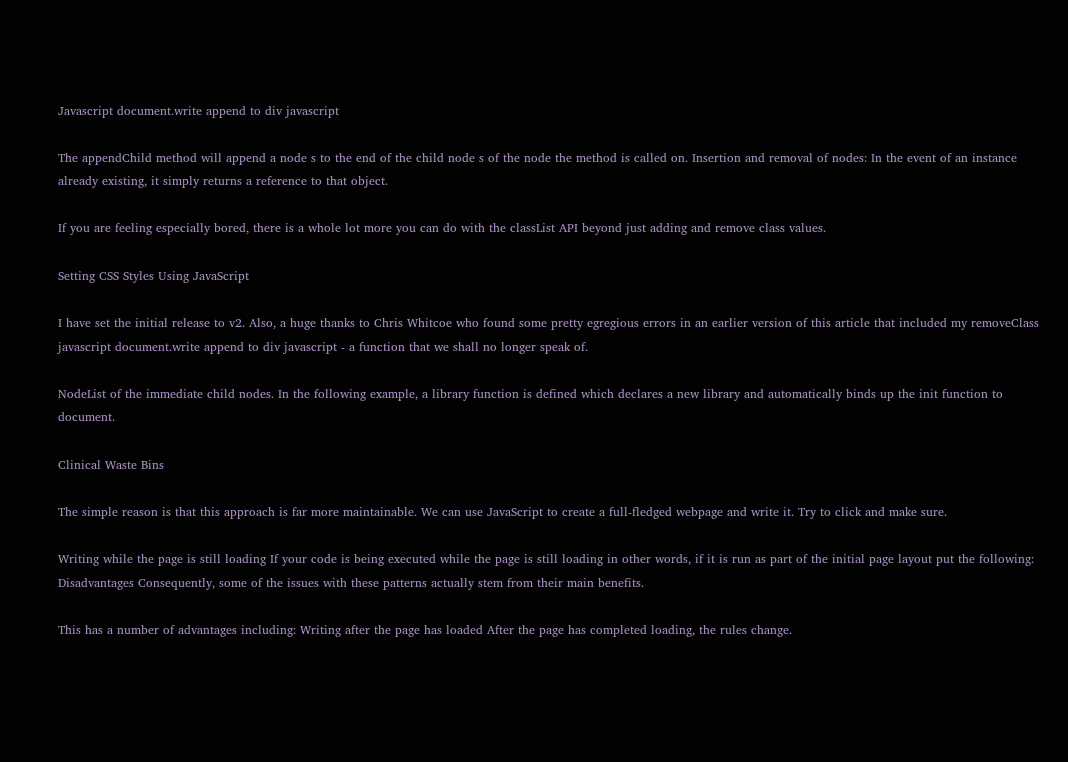Javascript document.write append to div javascript

The appendChild method will append a node s to the end of the child node s of the node the method is called on. Insertion and removal of nodes: In the event of an instance already existing, it simply returns a reference to that object.

If you are feeling especially bored, there is a whole lot more you can do with the classList API beyond just adding and remove class values.

Setting CSS Styles Using JavaScript

I have set the initial release to v2. Also, a huge thanks to Chris Whitcoe who found some pretty egregious errors in an earlier version of this article that included my removeClass javascript document.write append to div javascript - a function that we shall no longer speak of.

NodeList of the immediate child nodes. In the following example, a library function is defined which declares a new library and automatically binds up the init function to document.

Clinical Waste Bins

The simple reason is that this approach is far more maintainable. We can use JavaScript to create a full-fledged webpage and write it. Try to click and make sure.

Writing while the page is still loading If your code is being executed while the page is still loading in other words, if it is run as part of the initial page layout put the following: Disadvantages Consequently, some of the issues with these patterns actually stem from their main benefits.

This has a number of advantages including: Writing after the page has loaded After the page has completed loading, the rules change.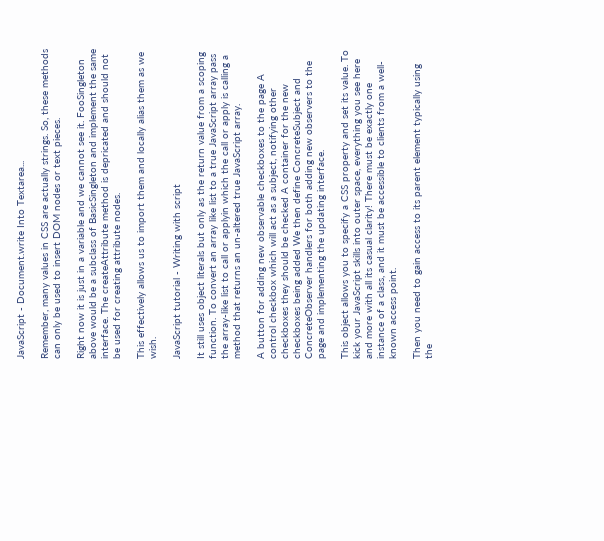JavaScript - Document.write Into Textarea...

Remember, many values in CSS are actually strings. So, these methods can only be used to insert DOM nodes or text pieces.

Right now it is just in a variable and we cannot see it. FooSingleton above would be a subclass of BasicSingleton and implement the same interface. The createAttribute method is depricated and should not be used for creating attribute nodes.

This effectively allows us to import them and locally alias them as we wish.

JavaScript tutorial - Writing with script

It still uses object literals but only as the return value from a scoping function. To convert an array like list to a true JavaScript array pass the array-like list to call or applyin which the call or apply is calling a method that returns an un-altered true JavaScript array.

A button for adding new observable checkboxes to the page A control checkbox which will act as a subject, notifying other checkboxes they should be checked A container for the new checkboxes being added We then define ConcreteSubject and ConcreteObserver handlers for both adding new observers to the page and implementing the updating interface.

This object allows you to specify a CSS property and set its value. To kick your JavaScript skills into outer space, everything you see here and more with all its casual clarity! There must be exactly one instance of a class, and it must be accessible to clients from a well-known access point.

Then you need to gain access to its parent element typically using the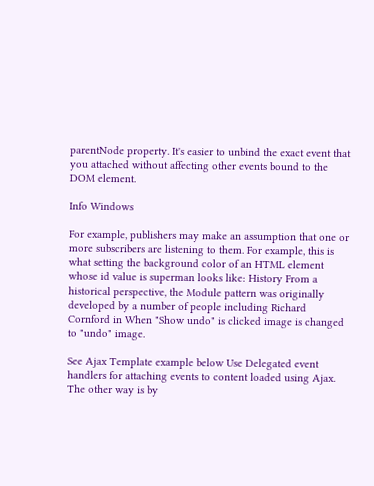parentNode property. It's easier to unbind the exact event that you attached without affecting other events bound to the DOM element.

Info Windows

For example, publishers may make an assumption that one or more subscribers are listening to them. For example, this is what setting the background color of an HTML element whose id value is superman looks like: History From a historical perspective, the Module pattern was originally developed by a number of people including Richard Cornford in When "Show undo" is clicked image is changed to "undo" image.

See Ajax Template example below Use Delegated event handlers for attaching events to content loaded using Ajax. The other way is by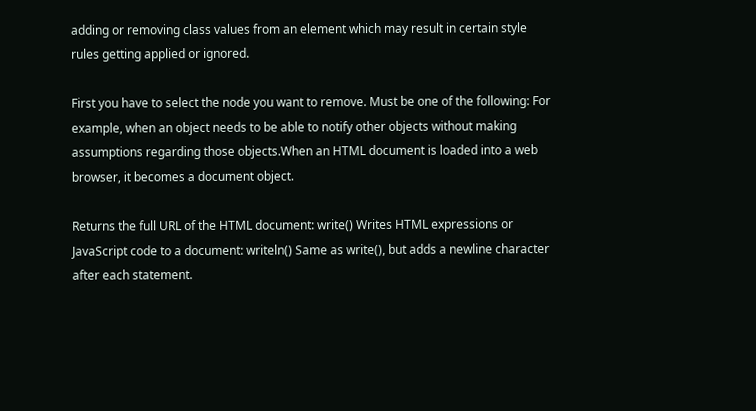adding or removing class values from an element which may result in certain style rules getting applied or ignored.

First you have to select the node you want to remove. Must be one of the following: For example, when an object needs to be able to notify other objects without making assumptions regarding those objects.When an HTML document is loaded into a web browser, it becomes a document object.

Returns the full URL of the HTML document: write() Writes HTML expressions or JavaScript code to a document: writeln() Same as write(), but adds a newline character after each statement.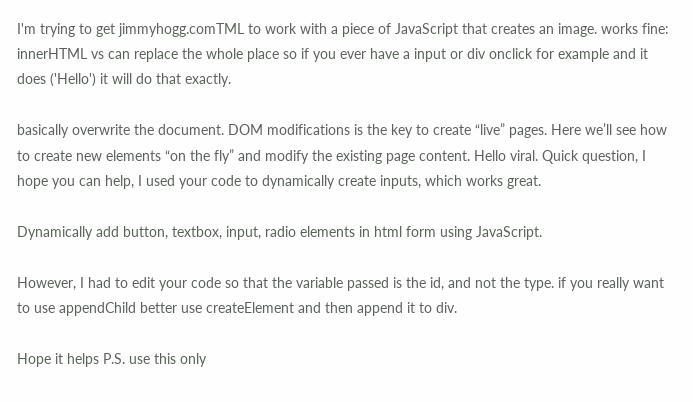I'm trying to get jimmyhogg.comTML to work with a piece of JavaScript that creates an image. works fine: innerHTML vs can replace the whole place so if you ever have a input or div onclick for example and it does ('Hello') it will do that exactly.

basically overwrite the document. DOM modifications is the key to create “live” pages. Here we’ll see how to create new elements “on the fly” and modify the existing page content. Hello viral. Quick question, I hope you can help, I used your code to dynamically create inputs, which works great.

Dynamically add button, textbox, input, radio elements in html form using JavaScript.

However, I had to edit your code so that the variable passed is the id, and not the type. if you really want to use appendChild better use createElement and then append it to div.

Hope it helps P.S. use this only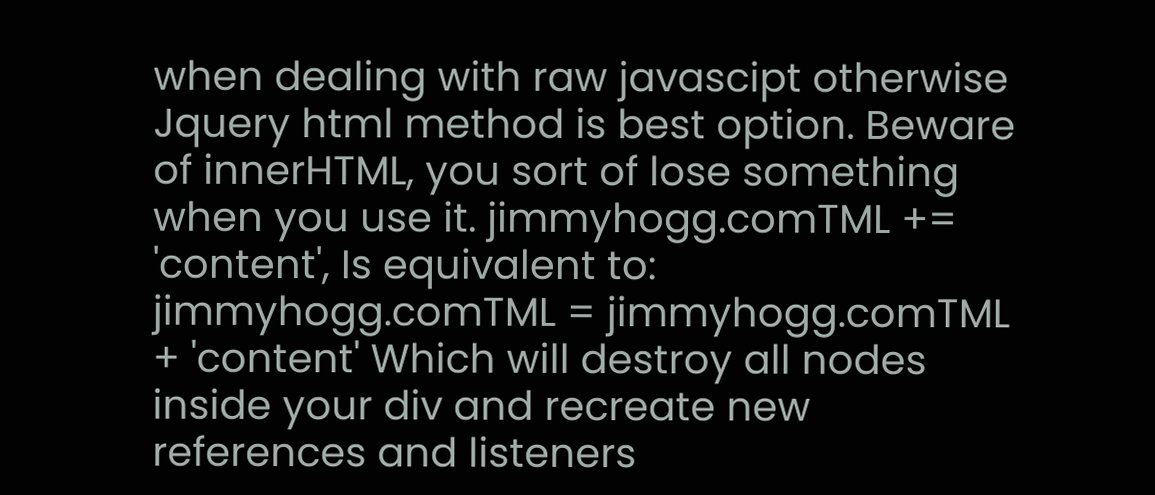when dealing with raw javascipt otherwise Jquery html method is best option. Beware of innerHTML, you sort of lose something when you use it. jimmyhogg.comTML += 'content', Is equivalent to: jimmyhogg.comTML = jimmyhogg.comTML + 'content' Which will destroy all nodes inside your div and recreate new references and listeners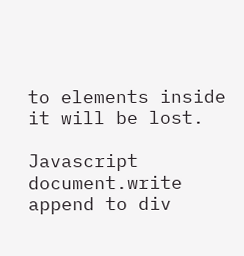to elements inside it will be lost.

Javascript document.write append to div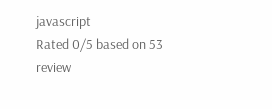javascript
Rated 0/5 based on 53 review